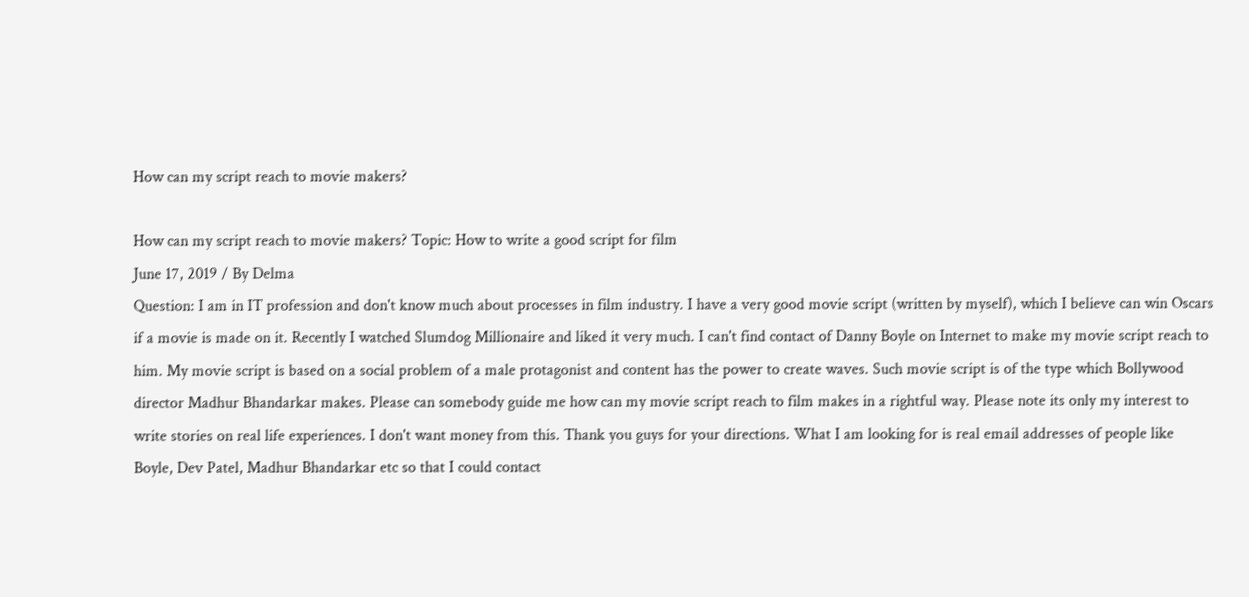How can my script reach to movie makers?

How can my script reach to movie makers? Topic: How to write a good script for film
June 17, 2019 / By Delma
Question: I am in IT profession and don't know much about processes in film industry. I have a very good movie script (written by myself), which I believe can win Oscars if a movie is made on it. Recently I watched Slumdog Millionaire and liked it very much. I can't find contact of Danny Boyle on Internet to make my movie script reach to him. My movie script is based on a social problem of a male protagonist and content has the power to create waves. Such movie script is of the type which Bollywood director Madhur Bhandarkar makes. Please can somebody guide me how can my movie script reach to film makes in a rightful way. Please note its only my interest to write stories on real life experiences. I don't want money from this. Thank you guys for your directions. What I am looking for is real email addresses of people like Boyle, Dev Patel, Madhur Bhandarkar etc so that I could contact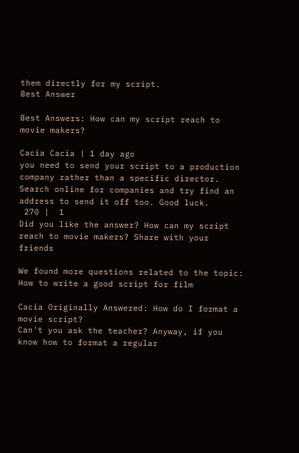them directly for my script.
Best Answer

Best Answers: How can my script reach to movie makers?

Cacia Cacia | 1 day ago
you need to send your script to a production company rather than a specific director. Search online for companies and try find an address to send it off too. Good luck.
 270 |  1
Did you like the answer? How can my script reach to movie makers? Share with your friends

We found more questions related to the topic: How to write a good script for film

Cacia Originally Answered: How do I format a movie script?
Can't you ask the teacher? Anyway, if you know how to format a regular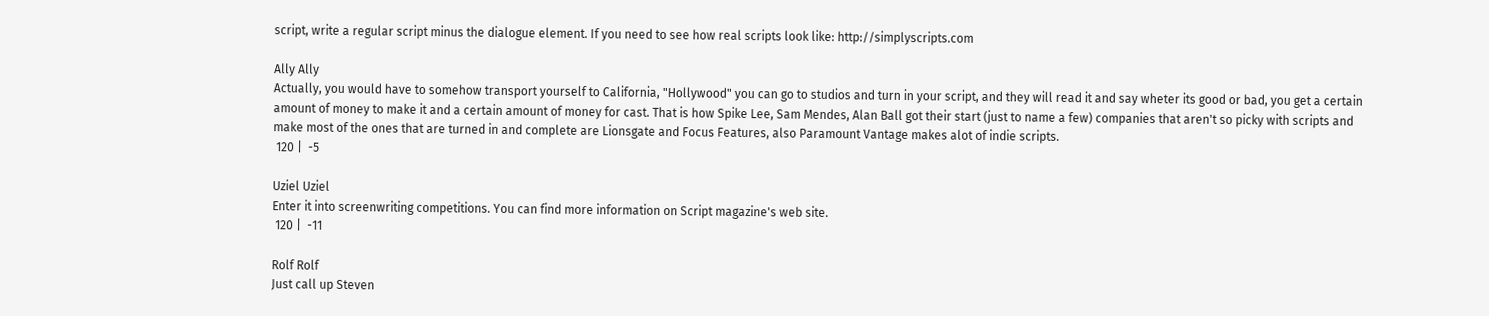script, write a regular script minus the dialogue element. If you need to see how real scripts look like: http://simplyscripts.com

Ally Ally
Actually, you would have to somehow transport yourself to California, "Hollywood" you can go to studios and turn in your script, and they will read it and say wheter its good or bad, you get a certain amount of money to make it and a certain amount of money for cast. That is how Spike Lee, Sam Mendes, Alan Ball got their start (just to name a few) companies that aren't so picky with scripts and make most of the ones that are turned in and complete are Lionsgate and Focus Features, also Paramount Vantage makes alot of indie scripts.
 120 |  -5

Uziel Uziel
Enter it into screenwriting competitions. You can find more information on Script magazine's web site.
 120 |  -11

Rolf Rolf
Just call up Steven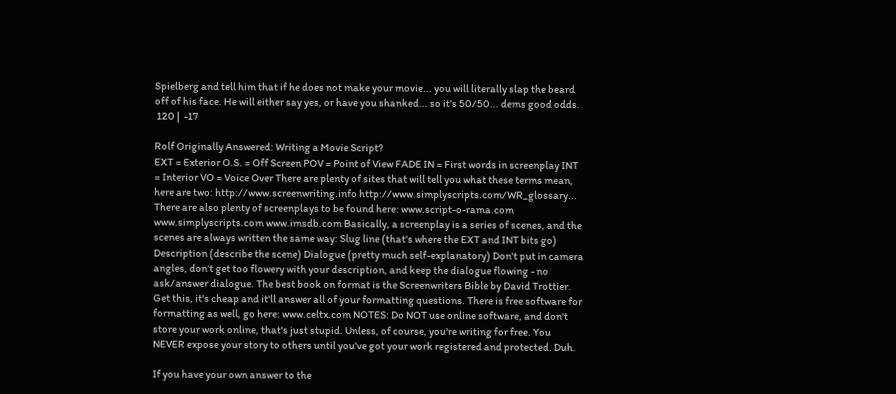Spielberg and tell him that if he does not make your movie... you will literally slap the beard off of his face. He will either say yes, or have you shanked... so it's 50/50... dems good odds.
 120 |  -17

Rolf Originally Answered: Writing a Movie Script?
EXT = Exterior O.S. = Off Screen POV = Point of View FADE IN = First words in screenplay INT = Interior VO = Voice Over There are plenty of sites that will tell you what these terms mean, here are two: http://www.screenwriting.info http://www.simplyscripts.com/WR_glossary... There are also plenty of screenplays to be found here: www.script-o-rama.com www.simplyscripts.com www.imsdb.com Basically, a screenplay is a series of scenes, and the scenes are always written the same way: Slug line (that's where the EXT and INT bits go) Description (describe the scene) Dialogue (pretty much self-explanatory) Don't put in camera angles, don't get too flowery with your description, and keep the dialogue flowing - no ask/answer dialogue. The best book on format is the Screenwriters Bible by David Trottier. Get this, it's cheap and it'll answer all of your formatting questions. There is free software for formatting as well, go here: www.celtx.com NOTES: Do NOT use online software, and don't store your work online, that's just stupid. Unless, of course, you're writing for free. You NEVER expose your story to others until you've got your work registered and protected. Duh.

If you have your own answer to the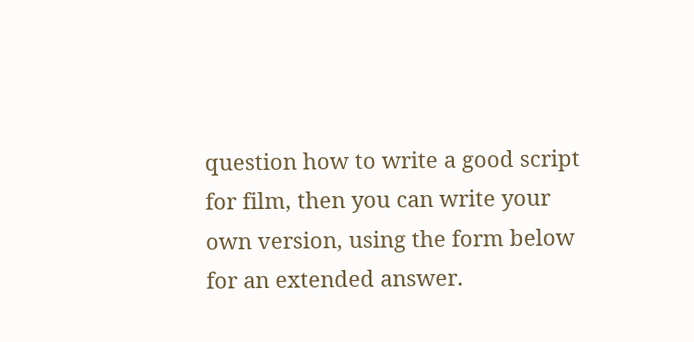question how to write a good script for film, then you can write your own version, using the form below for an extended answer.